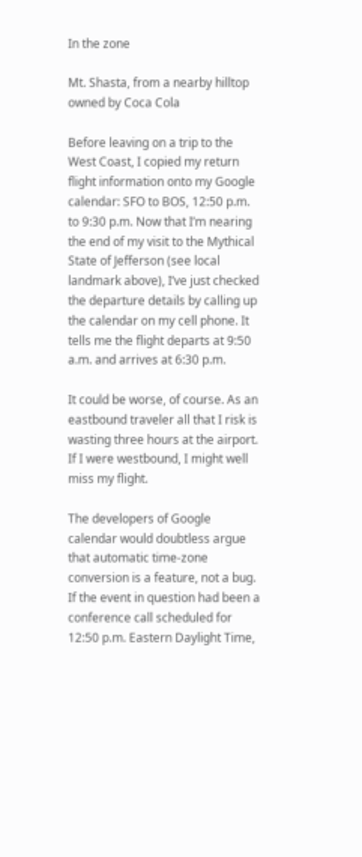In the zone

Mt. Shasta, from a nearby hilltop owned by Coca Cola

Before leaving on a trip to the West Coast, I copied my return flight information onto my Google calendar: SFO to BOS, 12:50 p.m. to 9:30 p.m. Now that I’m nearing the end of my visit to the Mythical State of Jefferson (see local landmark above), I’ve just checked the departure details by calling up the calendar on my cell phone. It tells me the flight departs at 9:50 a.m. and arrives at 6:30 p.m.

It could be worse, of course. As an eastbound traveler all that I risk is wasting three hours at the airport. If I were westbound, I might well miss my flight.

The developers of Google calendar would doubtless argue that automatic time-zone conversion is a feature, not a bug. If the event in question had been a conference call scheduled for 12:50 p.m. Eastern Daylight Time,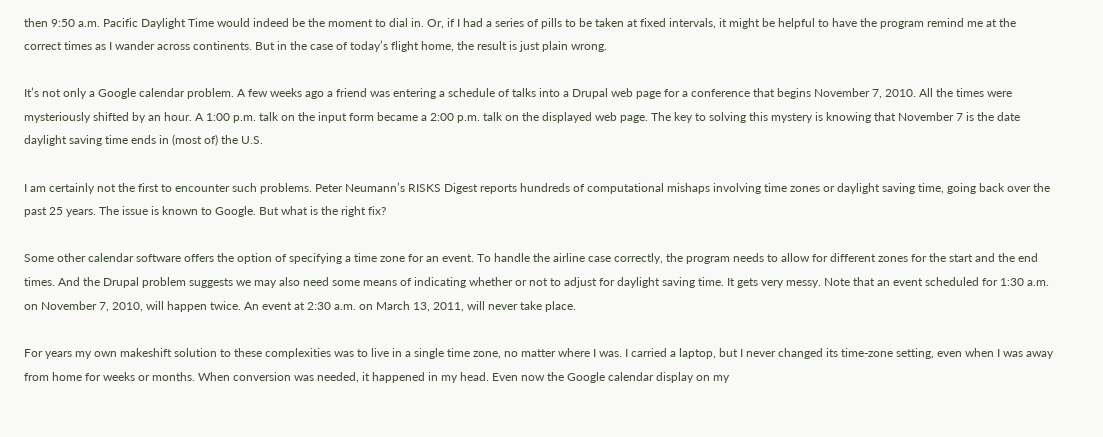then 9:50 a.m. Pacific Daylight Time would indeed be the moment to dial in. Or, if I had a series of pills to be taken at fixed intervals, it might be helpful to have the program remind me at the correct times as I wander across continents. But in the case of today’s flight home, the result is just plain wrong.

It’s not only a Google calendar problem. A few weeks ago a friend was entering a schedule of talks into a Drupal web page for a conference that begins November 7, 2010. All the times were mysteriously shifted by an hour. A 1:00 p.m. talk on the input form became a 2:00 p.m. talk on the displayed web page. The key to solving this mystery is knowing that November 7 is the date daylight saving time ends in (most of) the U.S.

I am certainly not the first to encounter such problems. Peter Neumann’s RISKS Digest reports hundreds of computational mishaps involving time zones or daylight saving time, going back over the past 25 years. The issue is known to Google. But what is the right fix?

Some other calendar software offers the option of specifying a time zone for an event. To handle the airline case correctly, the program needs to allow for different zones for the start and the end times. And the Drupal problem suggests we may also need some means of indicating whether or not to adjust for daylight saving time. It gets very messy. Note that an event scheduled for 1:30 a.m. on November 7, 2010, will happen twice. An event at 2:30 a.m. on March 13, 2011, will never take place.

For years my own makeshift solution to these complexities was to live in a single time zone, no matter where I was. I carried a laptop, but I never changed its time-zone setting, even when I was away from home for weeks or months. When conversion was needed, it happened in my head. Even now the Google calendar display on my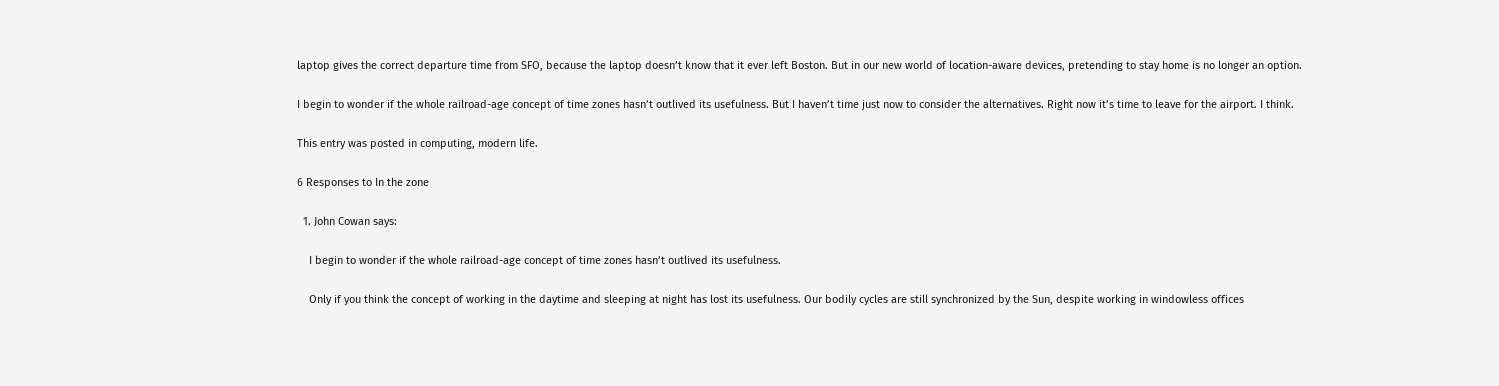laptop gives the correct departure time from SFO, because the laptop doesn’t know that it ever left Boston. But in our new world of location-aware devices, pretending to stay home is no longer an option.

I begin to wonder if the whole railroad-age concept of time zones hasn’t outlived its usefulness. But I haven’t time just now to consider the alternatives. Right now it’s time to leave for the airport. I think.

This entry was posted in computing, modern life.

6 Responses to In the zone

  1. John Cowan says:

    I begin to wonder if the whole railroad-age concept of time zones hasn’t outlived its usefulness.

    Only if you think the concept of working in the daytime and sleeping at night has lost its usefulness. Our bodily cycles are still synchronized by the Sun, despite working in windowless offices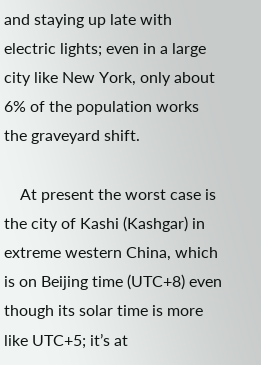and staying up late with electric lights; even in a large city like New York, only about 6% of the population works the graveyard shift.

    At present the worst case is the city of Kashi (Kashgar) in extreme western China, which is on Beijing time (UTC+8) even though its solar time is more like UTC+5; it’s at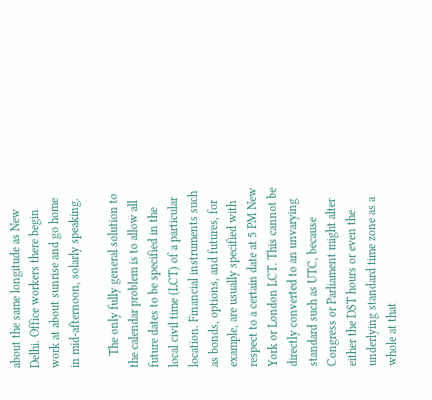about the same longitude as New Delhi. Office workers there begin work at about sunrise and go home in mid-afternoon, solarly speaking.

    The only fully general solution to the calendar problem is to allow all future dates to be specified in the local civil time (LCT) of a particular location. Financial instruments such as bonds, options, and futures, for example, are usually specified with respect to a certain date at 5 PM New York or London LCT. This cannot be directly converted to an unvarying standard such as UTC, because Congress or Parliament might alter either the DST hours or even the underlying standard time zone as a whole at that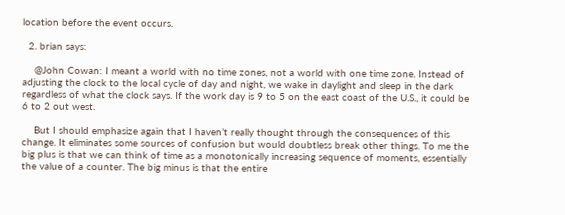location before the event occurs.

  2. brian says:

    @John Cowan: I meant a world with no time zones, not a world with one time zone. Instead of adjusting the clock to the local cycle of day and night, we wake in daylight and sleep in the dark regardless of what the clock says. If the work day is 9 to 5 on the east coast of the U.S., it could be 6 to 2 out west.

    But I should emphasize again that I haven’t really thought through the consequences of this change. It eliminates some sources of confusion but would doubtless break other things. To me the big plus is that we can think of time as a monotonically increasing sequence of moments, essentially the value of a counter. The big minus is that the entire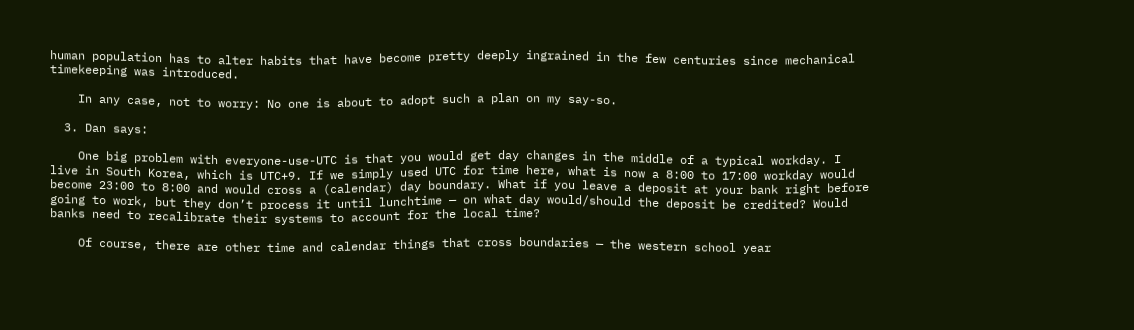human population has to alter habits that have become pretty deeply ingrained in the few centuries since mechanical timekeeping was introduced.

    In any case, not to worry: No one is about to adopt such a plan on my say-so.

  3. Dan says:

    One big problem with everyone-use-UTC is that you would get day changes in the middle of a typical workday. I live in South Korea, which is UTC+9. If we simply used UTC for time here, what is now a 8:00 to 17:00 workday would become 23:00 to 8:00 and would cross a (calendar) day boundary. What if you leave a deposit at your bank right before going to work, but they don’t process it until lunchtime — on what day would/should the deposit be credited? Would banks need to recalibrate their systems to account for the local time?

    Of course, there are other time and calendar things that cross boundaries — the western school year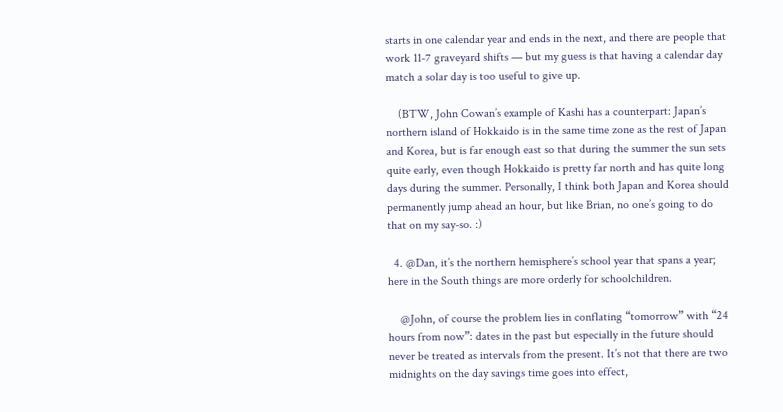starts in one calendar year and ends in the next, and there are people that work 11-7 graveyard shifts — but my guess is that having a calendar day match a solar day is too useful to give up.

    (BTW, John Cowan’s example of Kashi has a counterpart: Japan’s northern island of Hokkaido is in the same time zone as the rest of Japan and Korea, but is far enough east so that during the summer the sun sets quite early, even though Hokkaido is pretty far north and has quite long days during the summer. Personally, I think both Japan and Korea should permanently jump ahead an hour, but like Brian, no one’s going to do that on my say-so. :)

  4. @Dan, it’s the northern hemisphere’s school year that spans a year; here in the South things are more orderly for schoolchildren.

    @John, of course the problem lies in conflating “tomorrow” with “24 hours from now”: dates in the past but especially in the future should never be treated as intervals from the present. It’s not that there are two midnights on the day savings time goes into effect,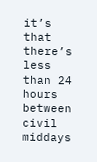it’s that there’s less than 24 hours between civil middays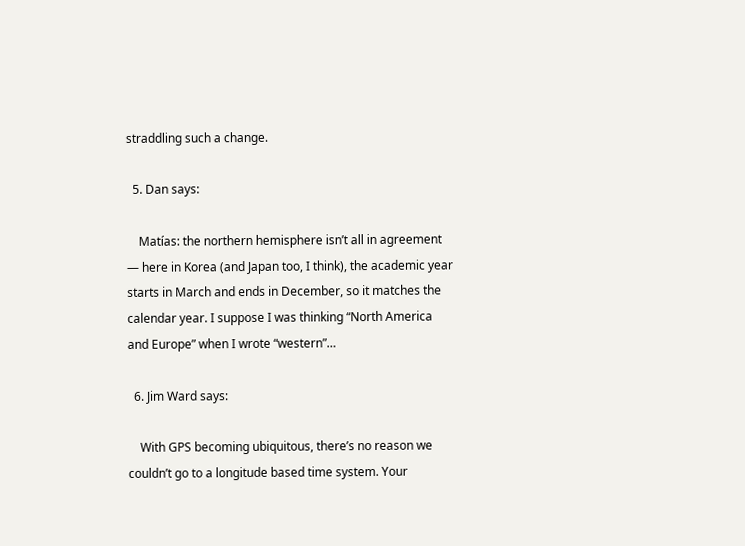straddling such a change.

  5. Dan says:

    Matías: the northern hemisphere isn’t all in agreement — here in Korea (and Japan too, I think), the academic year starts in March and ends in December, so it matches the calendar year. I suppose I was thinking “North America and Europe” when I wrote “western”…

  6. Jim Ward says:

    With GPS becoming ubiquitous, there’s no reason we couldn’t go to a longitude based time system. Your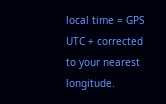local time = GPS UTC + corrected to your nearest longitude.